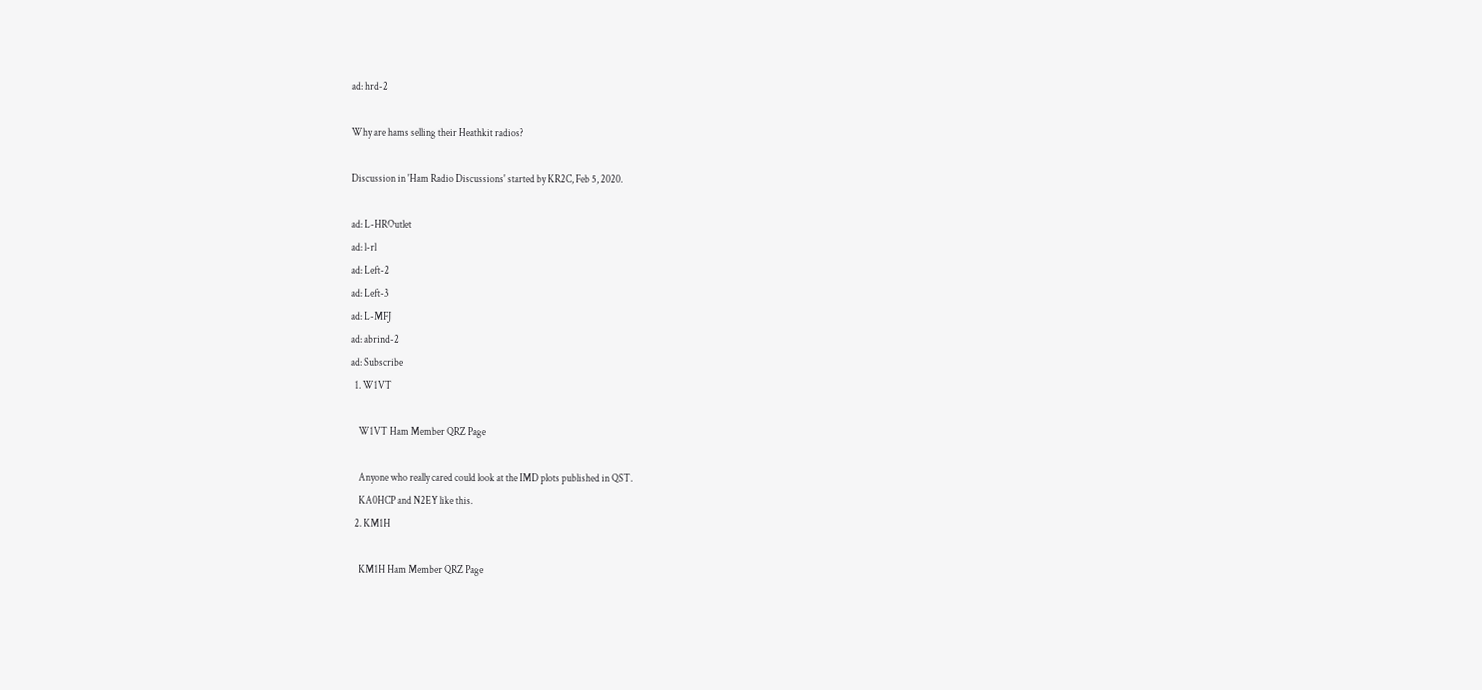ad: hrd-2

Why are hams selling their Heathkit radios?

Discussion in 'Ham Radio Discussions' started by KR2C, Feb 5, 2020.

ad: L-HROutlet
ad: l-rl
ad: Left-2
ad: Left-3
ad: L-MFJ
ad: abrind-2
ad: Subscribe
  1. W1VT

    W1VT Ham Member QRZ Page

    Anyone who really cared could look at the IMD plots published in QST.
    KA0HCP and N2EY like this.
  2. KM1H

    KM1H Ham Member QRZ Page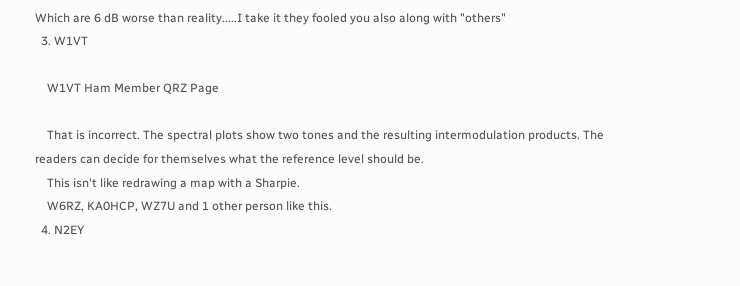Which are 6 dB worse than reality.....I take it they fooled you also along with "others"
  3. W1VT

    W1VT Ham Member QRZ Page

    That is incorrect. The spectral plots show two tones and the resulting intermodulation products. The readers can decide for themselves what the reference level should be.
    This isn't like redrawing a map with a Sharpie.
    W6RZ, KA0HCP, WZ7U and 1 other person like this.
  4. N2EY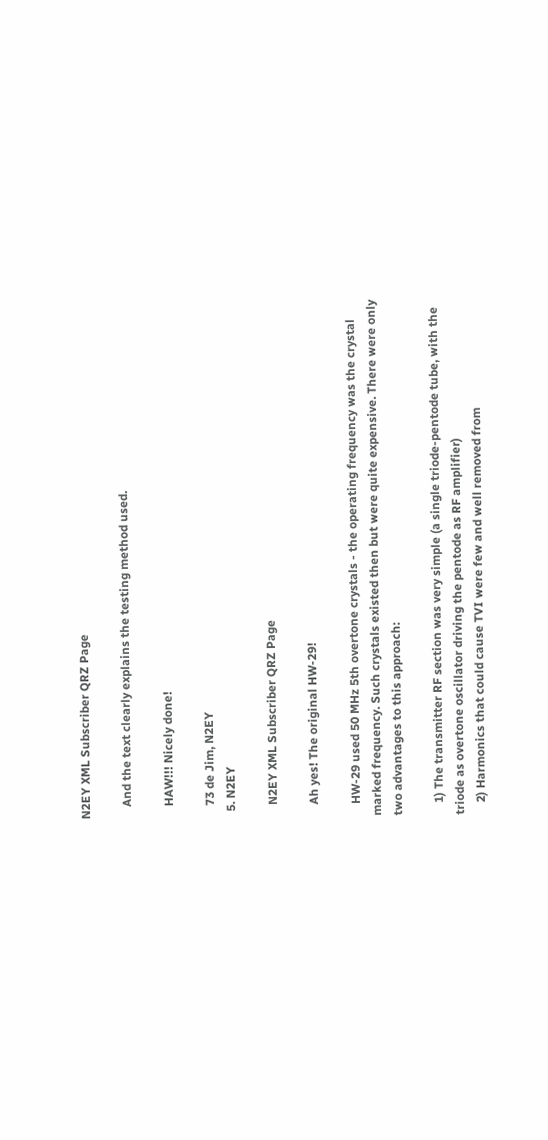N2EY XML Subscriber QRZ Page

    And the text clearly explains the testing method used.

    HAW!!! Nicely done!

    73 de Jim, N2EY
  5. N2EY

    N2EY XML Subscriber QRZ Page

    Ah yes! The original HW-29!

    HW-29 used 50 MHz 5th overtone crystals - the operating frequency was the crystal marked frequency. Such crystals existed then but were quite expensive. There were only two advantages to this approach:

    1) The transmitter RF section was very simple (a single triode-pentode tube, with the triode as overtone oscillator driving the pentode as RF amplifier)
    2) Harmonics that could cause TVI were few and well removed from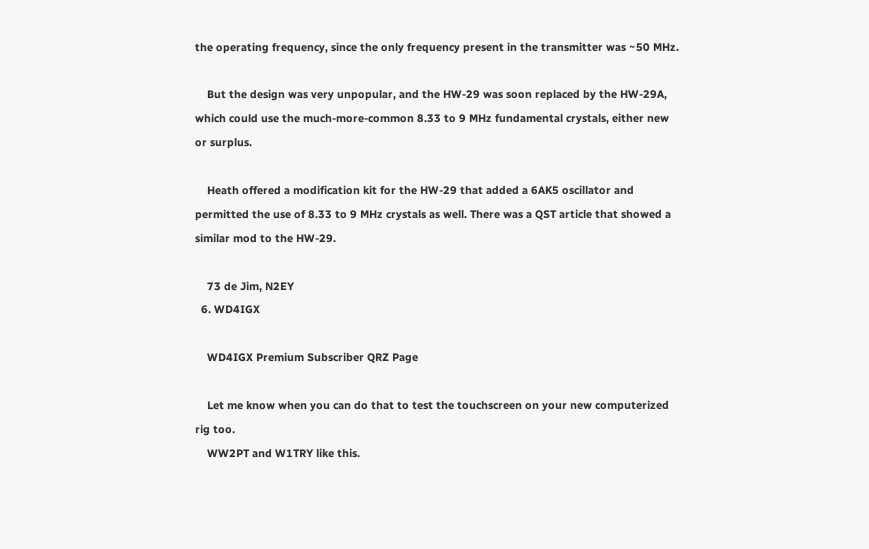the operating frequency, since the only frequency present in the transmitter was ~50 MHz.

    But the design was very unpopular, and the HW-29 was soon replaced by the HW-29A, which could use the much-more-common 8.33 to 9 MHz fundamental crystals, either new or surplus.

    Heath offered a modification kit for the HW-29 that added a 6AK5 oscillator and permitted the use of 8.33 to 9 MHz crystals as well. There was a QST article that showed a similar mod to the HW-29.

    73 de Jim, N2EY
  6. WD4IGX

    WD4IGX Premium Subscriber QRZ Page

    Let me know when you can do that to test the touchscreen on your new computerized rig too.
    WW2PT and W1TRY like this.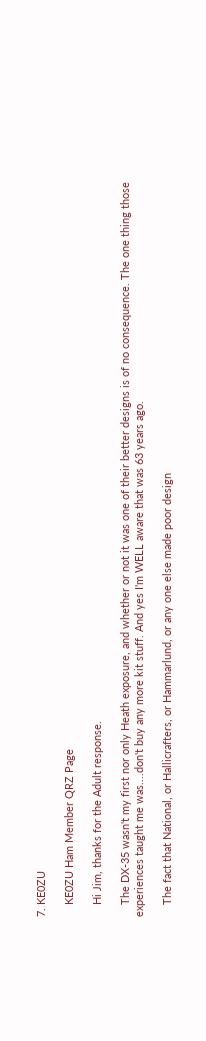7. KE0ZU

    KE0ZU Ham Member QRZ Page

    Hi Jim, thanks for the Adult response.

    The DX-35 wasn't my first nor only Heath exposure, and whether or not it was one of their better designs is of no consequence. The one thing those experiences taught me was....don't buy any more kit stuff. And yes I'm WELL aware that was 63 years ago.

    The fact that National, or Hallicrafters, or Hammarlund, or any one else made poor design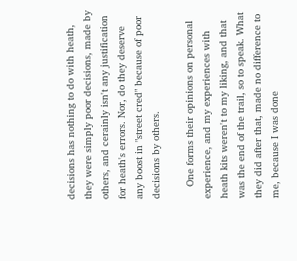decisions has nothing to do with heath, they were simply poor decisions, made by others, and cerainly isn't any justification for heath's errors. Nor, do they deserve any boost in "street cred" because of poor decisions by others.

    One forms their opinions on personal experience, and my experiences with heath kits weren't to my liking, and that was the end of the trail, so to speak. What they did after that, made no difference to me, because I was done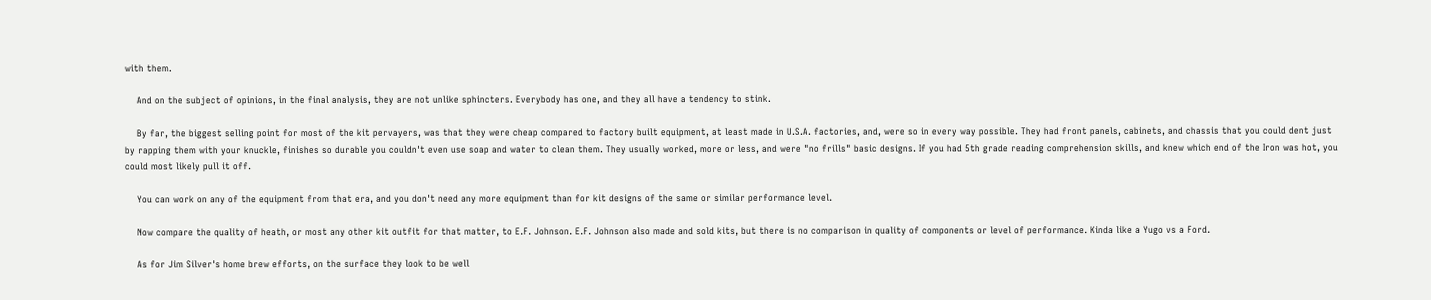with them.

    And on the subject of opinions, in the final analysis, they are not unlike sphincters. Everybody has one, and they all have a tendency to stink.

    By far, the biggest selling point for most of the kit pervayers, was that they were cheap compared to factory built equipment, at least made in U.S.A. factories, and, were so in every way possible. They had front panels, cabinets, and chassis that you could dent just by rapping them with your knuckle, finishes so durable you couldn't even use soap and water to clean them. They usually worked, more or less, and were "no frills" basic designs. If you had 5th grade reading comprehension skills, and knew which end of the Iron was hot, you could most likely pull it off.

    You can work on any of the equipment from that era, and you don't need any more equipment than for kit designs of the same or similar performance level.

    Now compare the quality of heath, or most any other kit outfit for that matter, to E.F. Johnson. E.F. Johnson also made and sold kits, but there is no comparison in quality of components or level of performance. Kinda like a Yugo vs a Ford.

    As for Jim Silver's home brew efforts, on the surface they look to be well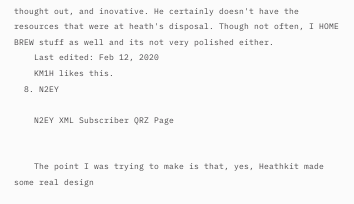thought out, and inovative. He certainly doesn't have the resources that were at heath's disposal. Though not often, I HOME BREW stuff as well and its not very polished either.
    Last edited: Feb 12, 2020
    KM1H likes this.
  8. N2EY

    N2EY XML Subscriber QRZ Page


    The point I was trying to make is that, yes, Heathkit made some real design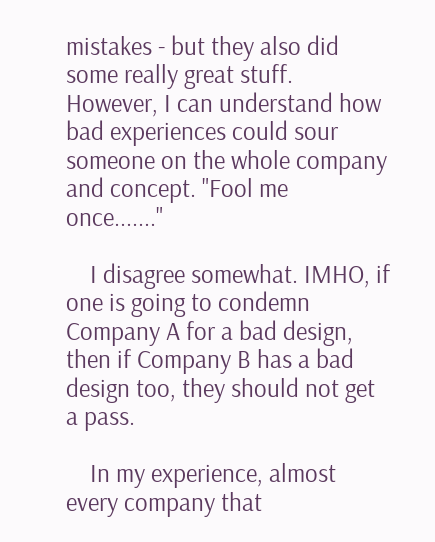mistakes - but they also did some really great stuff. However, I can understand how bad experiences could sour someone on the whole company and concept. "Fool me once......."

    I disagree somewhat. IMHO, if one is going to condemn Company A for a bad design, then if Company B has a bad design too, they should not get a pass.

    In my experience, almost every company that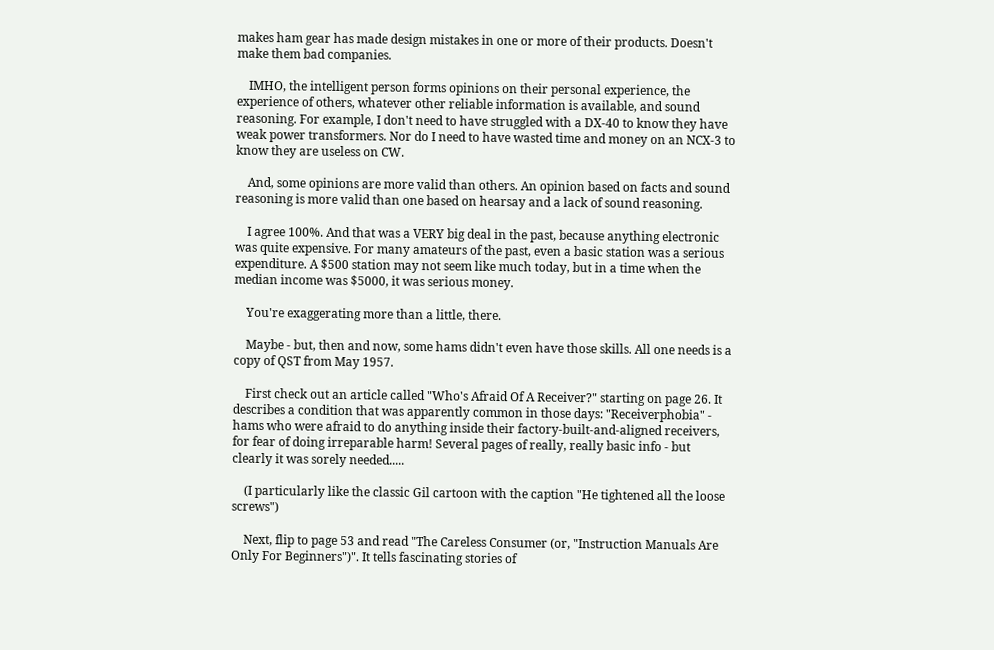makes ham gear has made design mistakes in one or more of their products. Doesn't make them bad companies.

    IMHO, the intelligent person forms opinions on their personal experience, the experience of others, whatever other reliable information is available, and sound reasoning. For example, I don't need to have struggled with a DX-40 to know they have weak power transformers. Nor do I need to have wasted time and money on an NCX-3 to know they are useless on CW.

    And, some opinions are more valid than others. An opinion based on facts and sound reasoning is more valid than one based on hearsay and a lack of sound reasoning.

    I agree 100%. And that was a VERY big deal in the past, because anything electronic was quite expensive. For many amateurs of the past, even a basic station was a serious expenditure. A $500 station may not seem like much today, but in a time when the median income was $5000, it was serious money.

    You're exaggerating more than a little, there.

    Maybe - but, then and now, some hams didn't even have those skills. All one needs is a copy of QST from May 1957.

    First check out an article called "Who's Afraid Of A Receiver?" starting on page 26. It describes a condition that was apparently common in those days: "Receiverphobia" - hams who were afraid to do anything inside their factory-built-and-aligned receivers, for fear of doing irreparable harm! Several pages of really, really basic info - but clearly it was sorely needed.....

    (I particularly like the classic Gil cartoon with the caption "He tightened all the loose screws")

    Next, flip to page 53 and read "The Careless Consumer (or, "Instruction Manuals Are Only For Beginners")". It tells fascinating stories of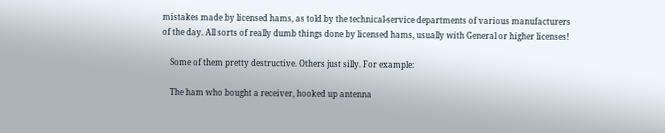mistakes made by licensed hams, as told by the technical-service departments of various manufacturers of the day. All sorts of really dumb things done by licensed hams, usually with General or higher licenses!

    Some of them pretty destructive. Others just silly. For example:

    The ham who bought a receiver, hooked up antenna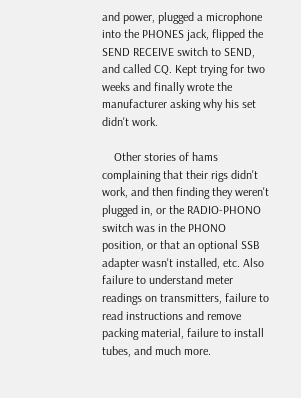and power, plugged a microphone into the PHONES jack, flipped the SEND RECEIVE switch to SEND, and called CQ. Kept trying for two weeks and finally wrote the manufacturer asking why his set didn't work.

    Other stories of hams complaining that their rigs didn't work, and then finding they weren't plugged in, or the RADIO-PHONO switch was in the PHONO position, or that an optional SSB adapter wasn't installed, etc. Also failure to understand meter readings on transmitters, failure to read instructions and remove packing material, failure to install tubes, and much more.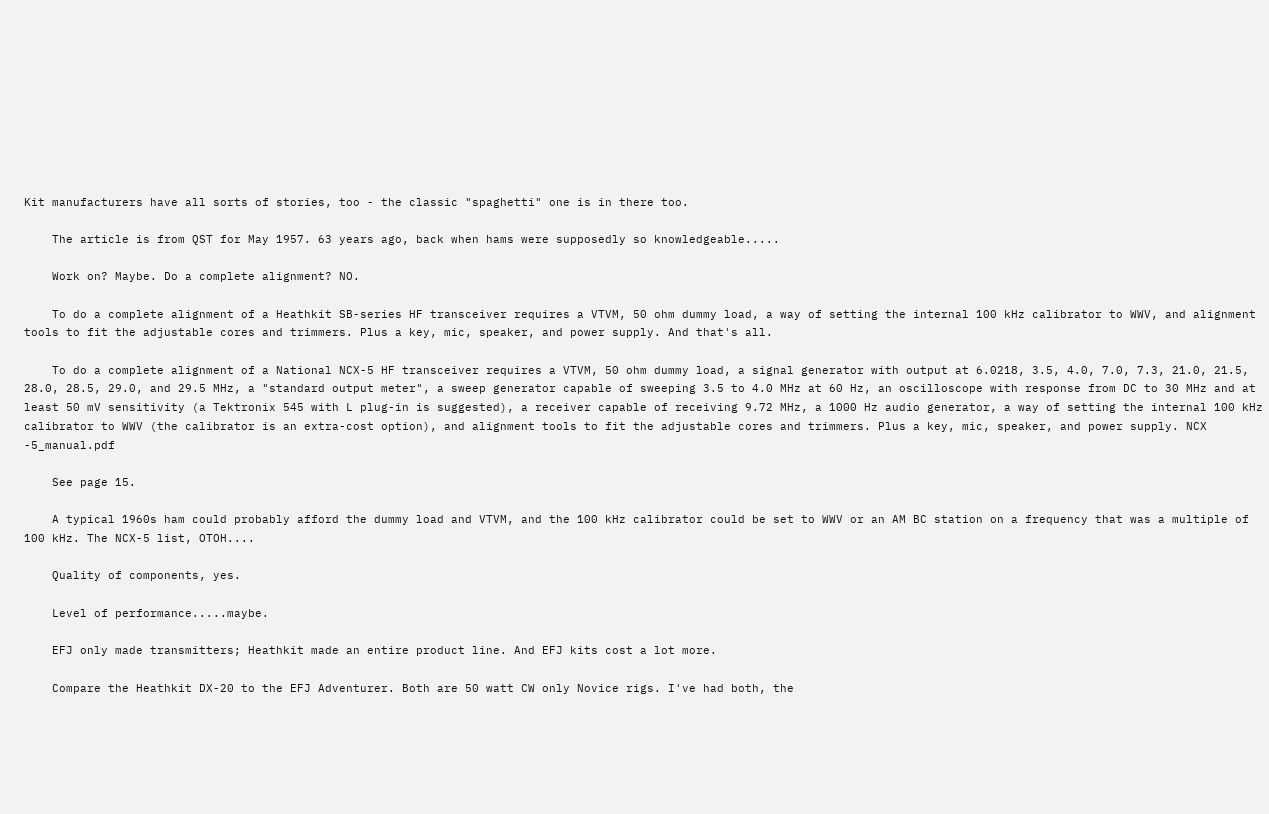Kit manufacturers have all sorts of stories, too - the classic "spaghetti" one is in there too.

    The article is from QST for May 1957. 63 years ago, back when hams were supposedly so knowledgeable.....

    Work on? Maybe. Do a complete alignment? NO.

    To do a complete alignment of a Heathkit SB-series HF transceiver requires a VTVM, 50 ohm dummy load, a way of setting the internal 100 kHz calibrator to WWV, and alignment tools to fit the adjustable cores and trimmers. Plus a key, mic, speaker, and power supply. And that's all.

    To do a complete alignment of a National NCX-5 HF transceiver requires a VTVM, 50 ohm dummy load, a signal generator with output at 6.0218, 3.5, 4.0, 7.0, 7.3, 21.0, 21.5, 28.0, 28.5, 29.0, and 29.5 MHz, a "standard output meter", a sweep generator capable of sweeping 3.5 to 4.0 MHz at 60 Hz, an oscilloscope with response from DC to 30 MHz and at least 50 mV sensitivity (a Tektronix 545 with L plug-in is suggested), a receiver capable of receiving 9.72 MHz, a 1000 Hz audio generator, a way of setting the internal 100 kHz calibrator to WWV (the calibrator is an extra-cost option), and alignment tools to fit the adjustable cores and trimmers. Plus a key, mic, speaker, and power supply. NCX -5_manual.pdf

    See page 15.

    A typical 1960s ham could probably afford the dummy load and VTVM, and the 100 kHz calibrator could be set to WWV or an AM BC station on a frequency that was a multiple of 100 kHz. The NCX-5 list, OTOH....

    Quality of components, yes.

    Level of performance.....maybe.

    EFJ only made transmitters; Heathkit made an entire product line. And EFJ kits cost a lot more.

    Compare the Heathkit DX-20 to the EFJ Adventurer. Both are 50 watt CW only Novice rigs. I've had both, the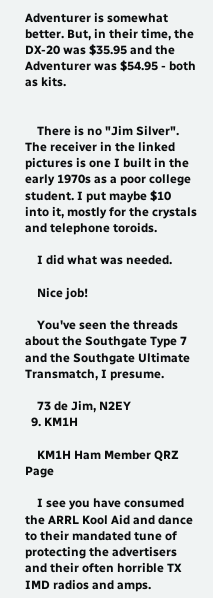Adventurer is somewhat better. But, in their time, the DX-20 was $35.95 and the Adventurer was $54.95 - both as kits.


    There is no "Jim Silver". The receiver in the linked pictures is one I built in the early 1970s as a poor college student. I put maybe $10 into it, mostly for the crystals and telephone toroids.

    I did what was needed.

    Nice job!

    You've seen the threads about the Southgate Type 7 and the Southgate Ultimate Transmatch, I presume.

    73 de Jim, N2EY
  9. KM1H

    KM1H Ham Member QRZ Page

    I see you have consumed the ARRL Kool Aid and dance to their mandated tune of protecting the advertisers and their often horrible TX IMD radios and amps.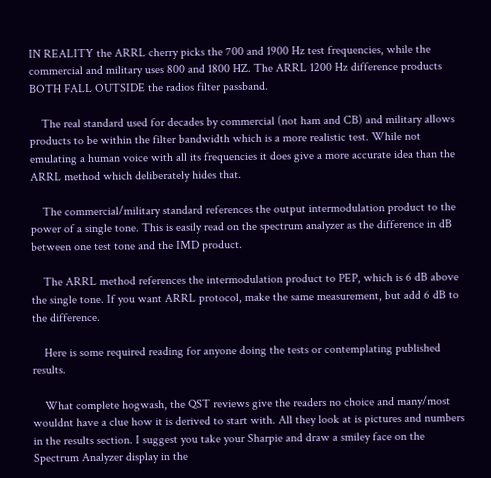IN REALITY the ARRL cherry picks the 700 and 1900 Hz test frequencies, while the commercial and military uses 800 and 1800 HZ. The ARRL 1200 Hz difference products BOTH FALL OUTSIDE the radios filter passband.

    The real standard used for decades by commercial (not ham and CB) and military allows products to be within the filter bandwidth which is a more realistic test. While not emulating a human voice with all its frequencies it does give a more accurate idea than the ARRL method which deliberately hides that.

    The commercial/military standard references the output intermodulation product to the power of a single tone. This is easily read on the spectrum analyzer as the difference in dB between one test tone and the IMD product.

    The ARRL method references the intermodulation product to PEP, which is 6 dB above the single tone. If you want ARRL protocol, make the same measurement, but add 6 dB to the difference.

    Here is some required reading for anyone doing the tests or contemplating published results.

    What complete hogwash, the QST reviews give the readers no choice and many/most wouldnt have a clue how it is derived to start with. All they look at is pictures and numbers in the results section. I suggest you take your Sharpie and draw a smiley face on the Spectrum Analyzer display in the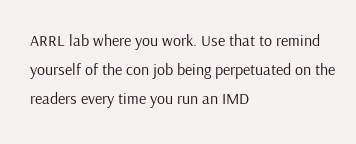ARRL lab where you work. Use that to remind yourself of the con job being perpetuated on the readers every time you run an IMD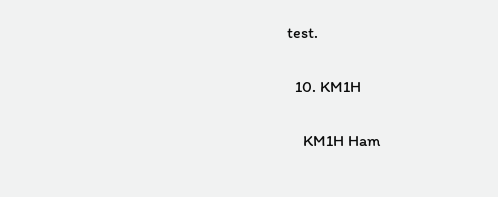test.

  10. KM1H

    KM1H Ham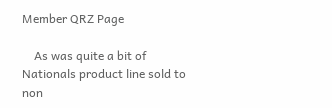Member QRZ Page

    As was quite a bit of Nationals product line sold to non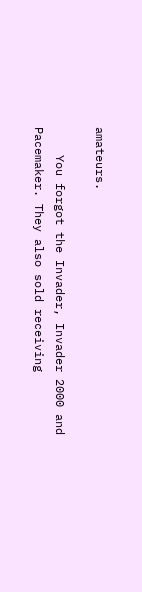amateurs.

    You forgot the Invader, Invader 2000 and Pacemaker. They also sold receiving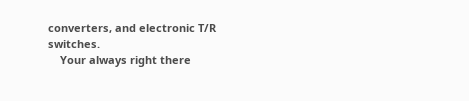converters, and electronic T/R switches.
    Your always right there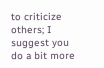to criticize others; I suggest you do a bit more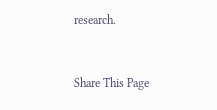research.


Share This Page